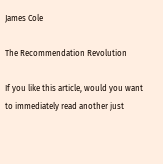James Cole

The Recommendation Revolution

If you like this article, would you want to immediately read another just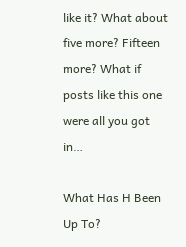like it? What about five more? Fifteen more? What if posts like this one were all you got in…

What Has H Been Up To?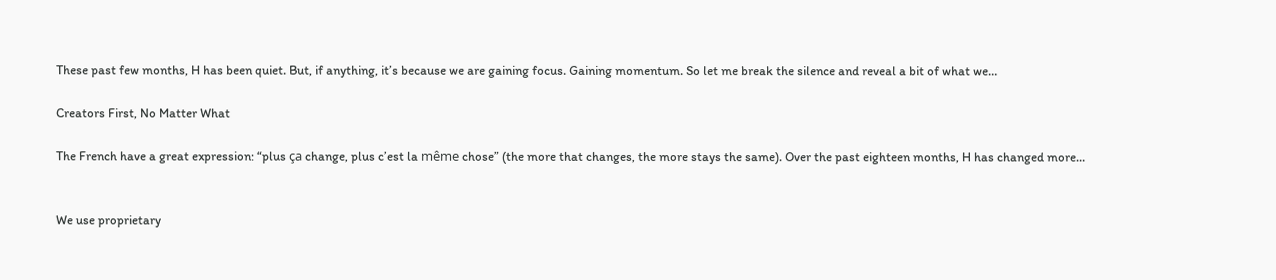These past few months, H has been quiet. But, if anything, it’s because we are gaining focus. Gaining momentum. So let me break the silence and reveal a bit of what we…

Creators First, No Matter What

The French have a great expression: “plus ça change, plus c’est la même chose” (the more that changes, the more stays the same). Over the past eighteen months, H has changed more…


We use proprietary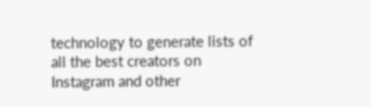technology to generate lists of all the best creators on Instagram and other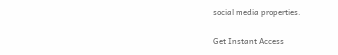social media properties.

Get Instant Access